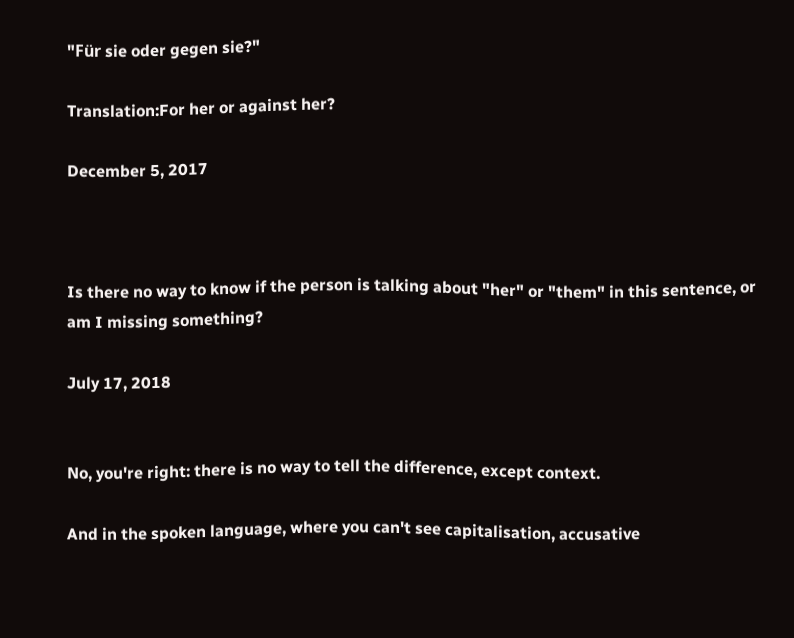"Für sie oder gegen sie?"

Translation:For her or against her?

December 5, 2017



Is there no way to know if the person is talking about "her" or "them" in this sentence, or am I missing something?

July 17, 2018


No, you're right: there is no way to tell the difference, except context.

And in the spoken language, where you can't see capitalisation, accusative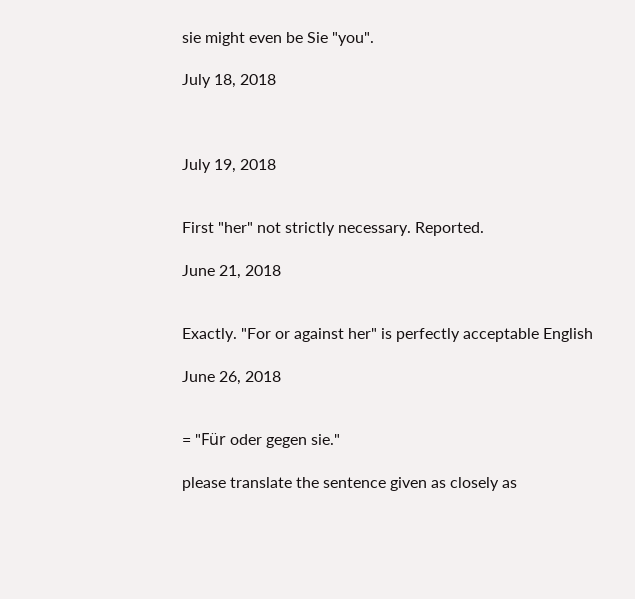sie might even be Sie "you".

July 18, 2018



July 19, 2018


First "her" not strictly necessary. Reported.

June 21, 2018


Exactly. "For or against her" is perfectly acceptable English

June 26, 2018


= "Für oder gegen sie."

please translate the sentence given as closely as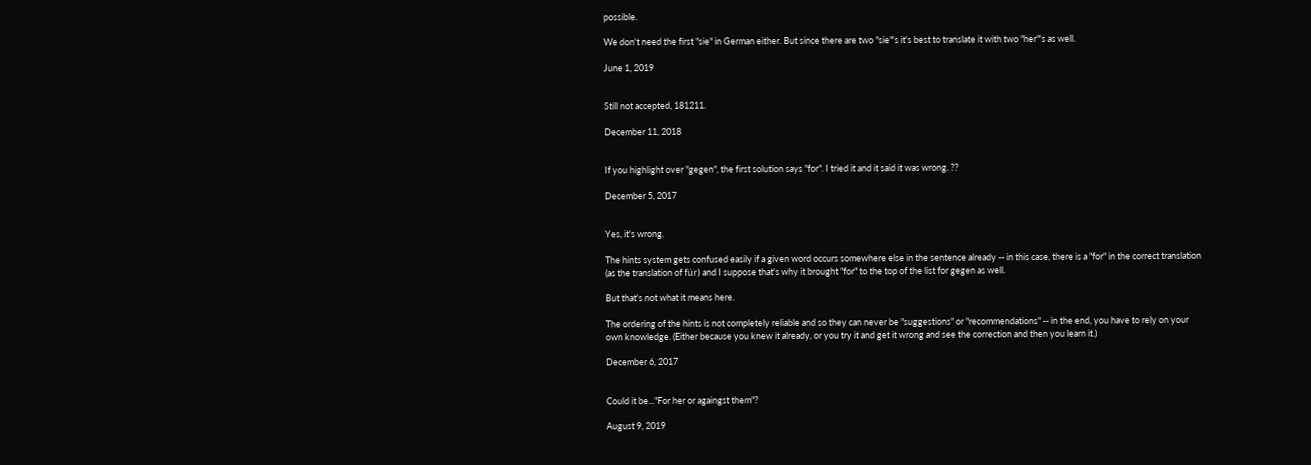possible.

We don't need the first "sie" in German either. But since there are two "sie"'s it's best to translate it with two "her"'s as well.

June 1, 2019


Still not accepted, 181211.

December 11, 2018


If you highlight over "gegen", the first solution says "for". I tried it and it said it was wrong. ??

December 5, 2017


Yes, it's wrong.

The hints system gets confused easily if a given word occurs somewhere else in the sentence already -- in this case, there is a "for" in the correct translation (as the translation of für) and I suppose that's why it brought "for" to the top of the list for gegen as well.

But that's not what it means here.

The ordering of the hints is not completely reliable and so they can never be "suggestions" or "recommendations" -- in the end, you have to rely on your own knowledge. (Either because you knew it already, or you try it and get it wrong and see the correction and then you learn it.)

December 6, 2017


Could it be..."For her or againgst them"?

August 9, 2019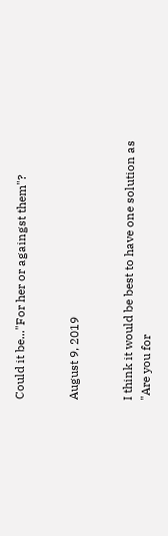Could it be..."For her or againgst them"?


August 9, 2019


I think it would be best to have one solution as "Are you for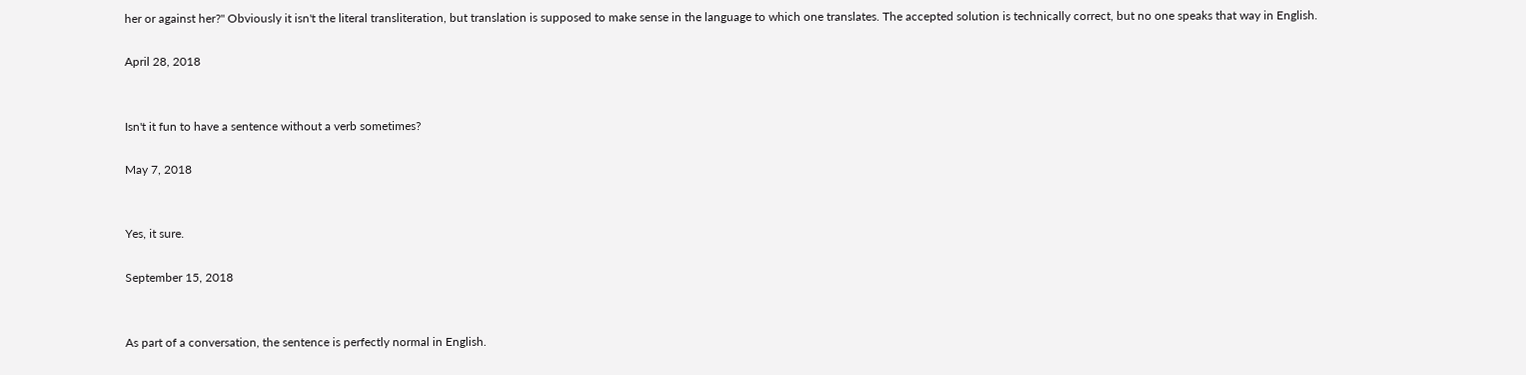her or against her?" Obviously it isn't the literal transliteration, but translation is supposed to make sense in the language to which one translates. The accepted solution is technically correct, but no one speaks that way in English.

April 28, 2018


Isn't it fun to have a sentence without a verb sometimes?

May 7, 2018


Yes, it sure.

September 15, 2018


As part of a conversation, the sentence is perfectly normal in English.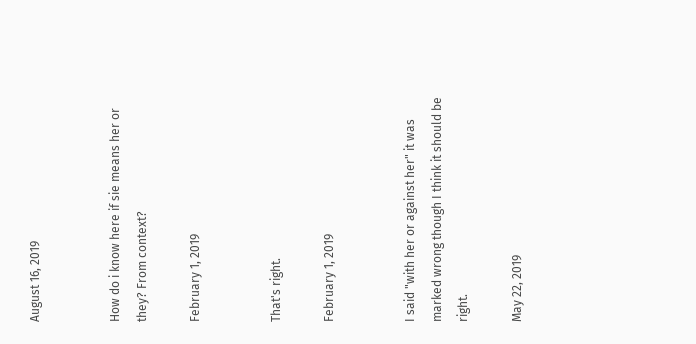August 16, 2019


How do i know here if sie means her or they? From context?

February 1, 2019


That's right.

February 1, 2019


I said "with her or against her" it was marked wrong though I think it should be right.

May 22, 2019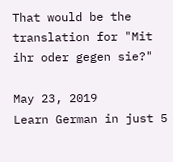That would be the translation for "Mit ihr oder gegen sie?"

May 23, 2019
Learn German in just 5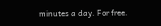minutes a day. For free.